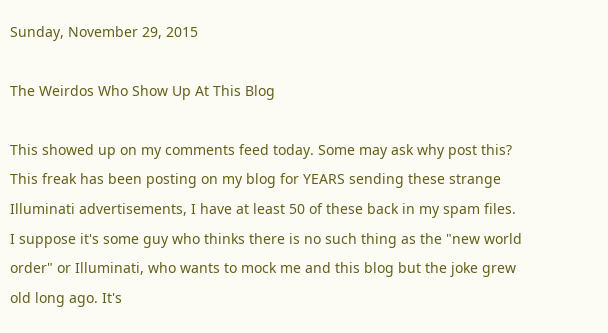Sunday, November 29, 2015

The Weirdos Who Show Up At This Blog

This showed up on my comments feed today. Some may ask why post this? This freak has been posting on my blog for YEARS sending these strange Illuminati advertisements, I have at least 50 of these back in my spam files. I suppose it's some guy who thinks there is no such thing as the "new world order" or Illuminati, who wants to mock me and this blog but the joke grew old long ago. It's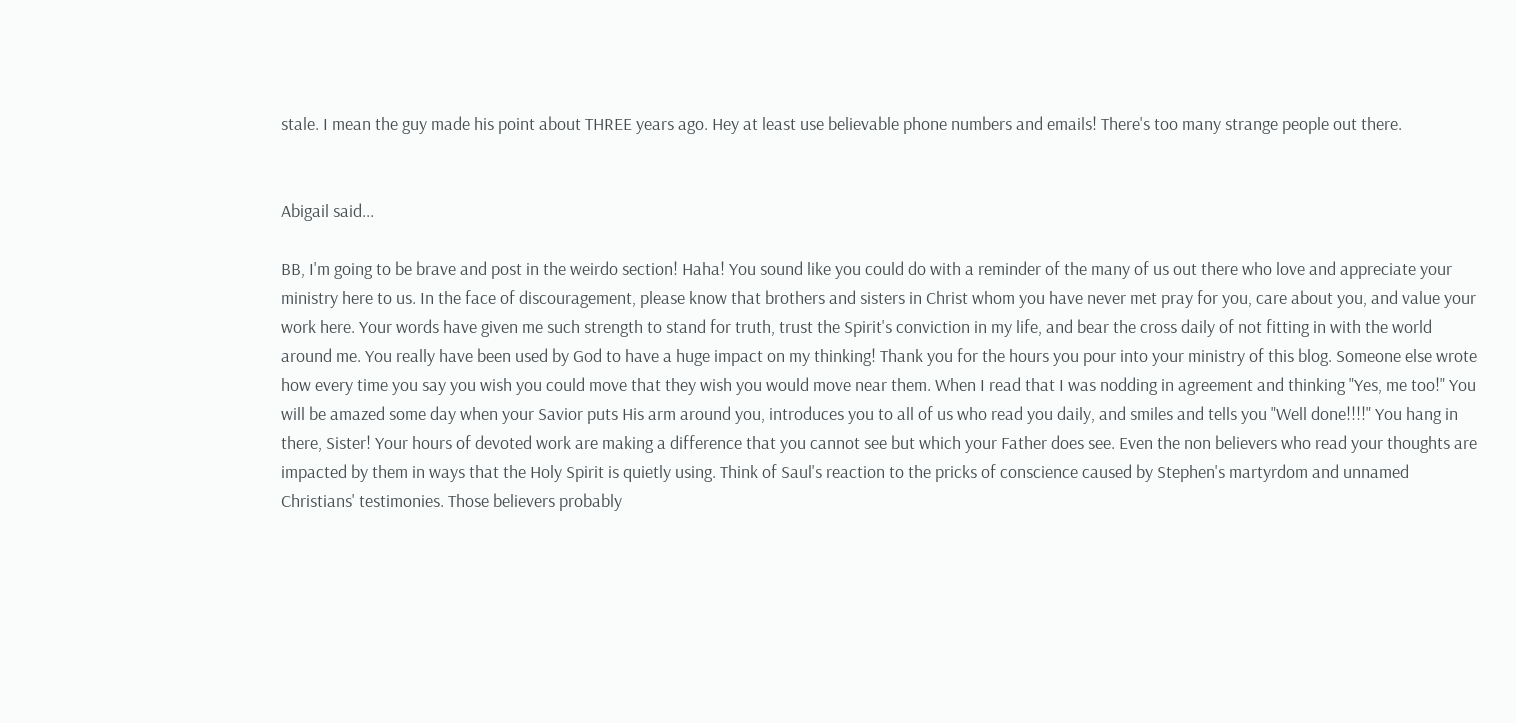stale. I mean the guy made his point about THREE years ago. Hey at least use believable phone numbers and emails! There's too many strange people out there.


Abigail said...

BB, I'm going to be brave and post in the weirdo section! Haha! You sound like you could do with a reminder of the many of us out there who love and appreciate your ministry here to us. In the face of discouragement, please know that brothers and sisters in Christ whom you have never met pray for you, care about you, and value your work here. Your words have given me such strength to stand for truth, trust the Spirit's conviction in my life, and bear the cross daily of not fitting in with the world around me. You really have been used by God to have a huge impact on my thinking! Thank you for the hours you pour into your ministry of this blog. Someone else wrote how every time you say you wish you could move that they wish you would move near them. When I read that I was nodding in agreement and thinking "Yes, me too!" You will be amazed some day when your Savior puts His arm around you, introduces you to all of us who read you daily, and smiles and tells you "Well done!!!!" You hang in there, Sister! Your hours of devoted work are making a difference that you cannot see but which your Father does see. Even the non believers who read your thoughts are impacted by them in ways that the Holy Spirit is quietly using. Think of Saul's reaction to the pricks of conscience caused by Stephen's martyrdom and unnamed Christians' testimonies. Those believers probably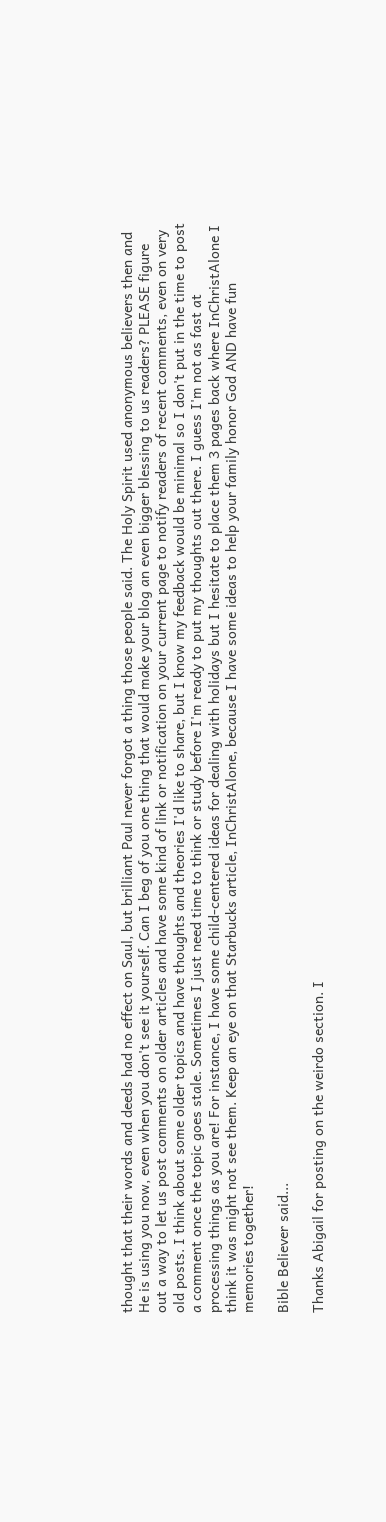thought that their words and deeds had no effect on Saul, but brilliant Paul never forgot a thing those people said. The Holy Spirit used anonymous believers then and He is using you now, even when you don't see it yourself. Can I beg of you one thing that would make your blog an even bigger blessing to us readers? PLEASE figure out a way to let us post comments on older articles and have some kind of link or notification on your current page to notify readers of recent comments, even on very old posts. I think about some older topics and have thoughts and theories I'd like to share, but I know my feedback would be minimal so I don't put in the time to post a comment once the topic goes stale. Sometimes I just need time to think or study before I'm ready to put my thoughts out there. I guess I'm not as fast at processing things as you are! For instance, I have some child-centered ideas for dealing with holidays but I hesitate to place them 3 pages back where InChristAlone I think it was might not see them. Keep an eye on that Starbucks article, InChristAlone, because I have some ideas to help your family honor God AND have fun memories together!

Bible Believer said...

Thanks Abigail for posting on the weirdo section. I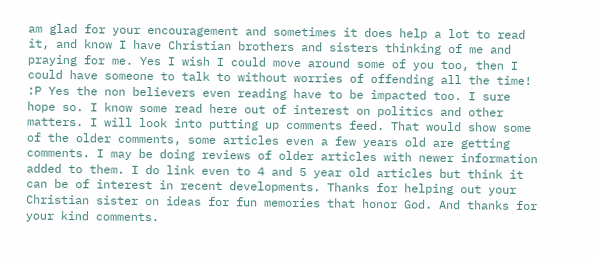am glad for your encouragement and sometimes it does help a lot to read it, and know I have Christian brothers and sisters thinking of me and praying for me. Yes I wish I could move around some of you too, then I could have someone to talk to without worries of offending all the time! :P Yes the non believers even reading have to be impacted too. I sure hope so. I know some read here out of interest on politics and other matters. I will look into putting up comments feed. That would show some of the older comments, some articles even a few years old are getting comments. I may be doing reviews of older articles with newer information added to them. I do link even to 4 and 5 year old articles but think it can be of interest in recent developments. Thanks for helping out your Christian sister on ideas for fun memories that honor God. And thanks for your kind comments.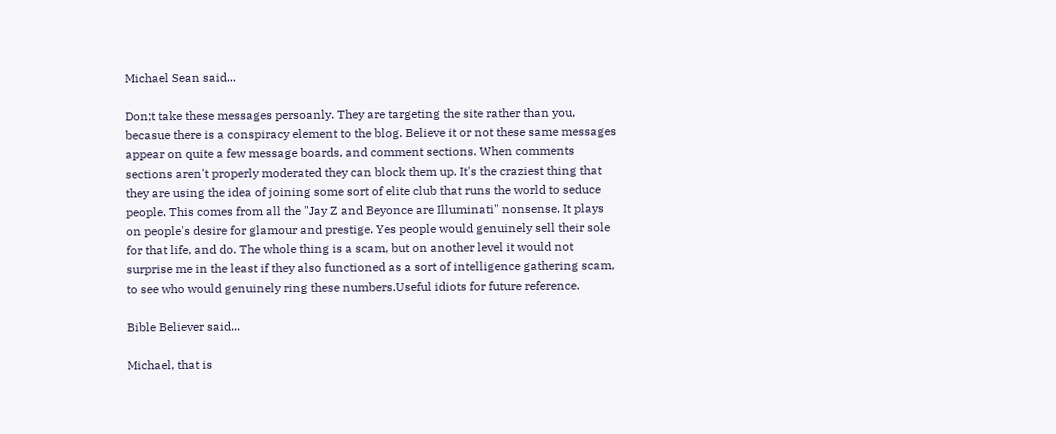Michael Sean said...

Don;t take these messages persoanly. They are targeting the site rather than you, becasue there is a conspiracy element to the blog. Believe it or not these same messages appear on quite a few message boards, and comment sections. When comments sections aren't properly moderated they can block them up. It's the craziest thing that they are using the idea of joining some sort of elite club that runs the world to seduce people. This comes from all the "Jay Z and Beyonce are Illuminati" nonsense. It plays on people's desire for glamour and prestige. Yes people would genuinely sell their sole for that life, and do. The whole thing is a scam, but on another level it would not surprise me in the least if they also functioned as a sort of intelligence gathering scam, to see who would genuinely ring these numbers.Useful idiots for future reference.

Bible Believer said...

Michael, that is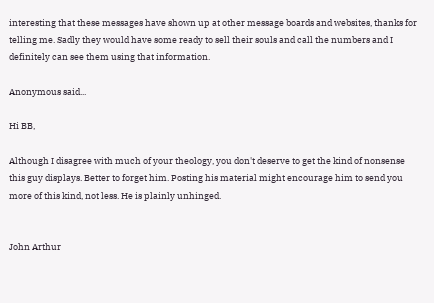interesting that these messages have shown up at other message boards and websites, thanks for telling me. Sadly they would have some ready to sell their souls and call the numbers and I definitely can see them using that information.

Anonymous said...

Hi BB,

Although I disagree with much of your theology, you don't deserve to get the kind of nonsense this guy displays. Better to forget him. Posting his material might encourage him to send you more of this kind, not less. He is plainly unhinged.


John Arthur